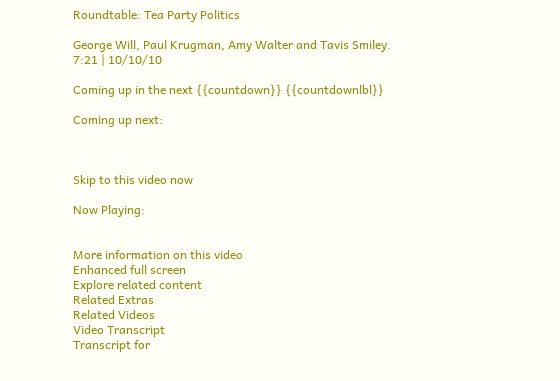Roundtable: Tea Party Politics

George Will, Paul Krugman, Amy Walter and Tavis Smiley.
7:21 | 10/10/10

Coming up in the next {{countdown}} {{countdownlbl}}

Coming up next:



Skip to this video now

Now Playing:


More information on this video
Enhanced full screen
Explore related content
Related Extras
Related Videos
Video Transcript
Transcript for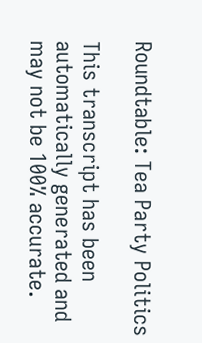Roundtable: Tea Party Politics

This transcript has been automatically generated and may not be 100% accurate.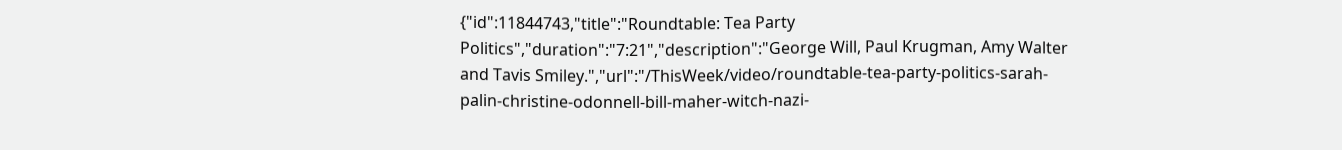{"id":11844743,"title":"Roundtable: Tea Party Politics","duration":"7:21","description":"George Will, Paul Krugman, Amy Walter and Tavis Smiley.","url":"/ThisWeek/video/roundtable-tea-party-politics-sarah-palin-christine-odonnell-bill-maher-witch-nazi-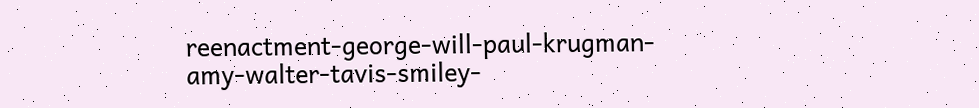reenactment-george-will-paul-krugman-amy-walter-tavis-smiley-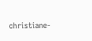christiane-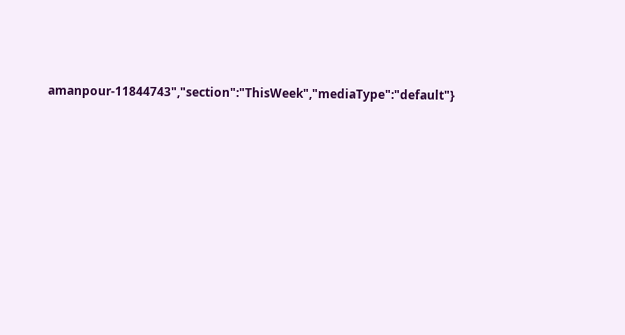amanpour-11844743","section":"ThisWeek","mediaType":"default"}